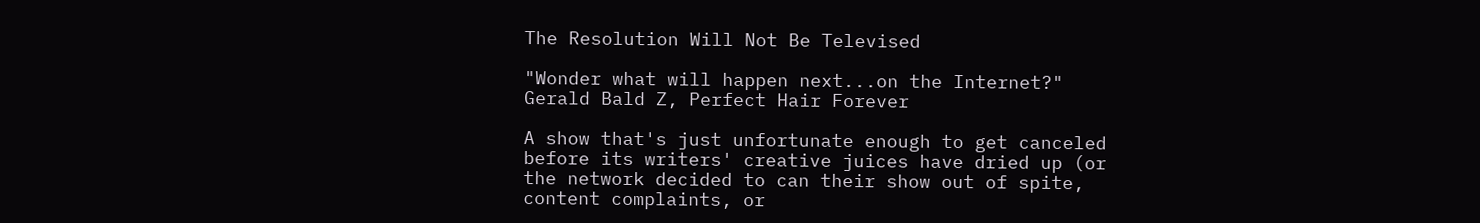The Resolution Will Not Be Televised

"Wonder what will happen next...on the Internet?"
Gerald Bald Z, Perfect Hair Forever

A show that's just unfortunate enough to get canceled before its writers' creative juices have dried up (or the network decided to can their show out of spite, content complaints, or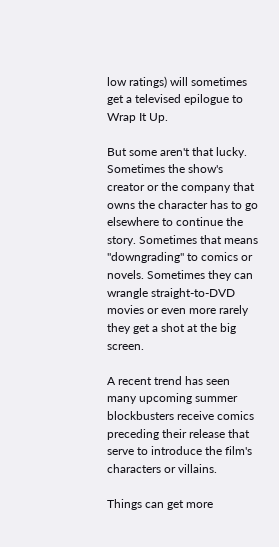low ratings) will sometimes get a televised epilogue to Wrap It Up.

But some aren't that lucky. Sometimes the show's creator or the company that owns the character has to go elsewhere to continue the story. Sometimes that means "downgrading" to comics or novels. Sometimes they can wrangle straight-to-DVD movies or even more rarely they get a shot at the big screen.

A recent trend has seen many upcoming summer blockbusters receive comics preceding their release that serve to introduce the film's characters or villains.

Things can get more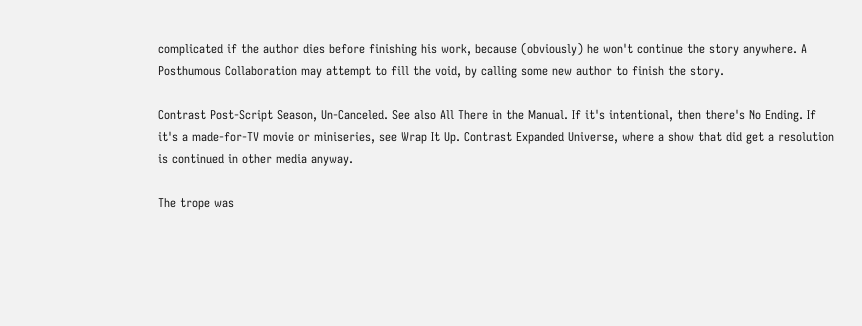complicated if the author dies before finishing his work, because (obviously) he won't continue the story anywhere. A Posthumous Collaboration may attempt to fill the void, by calling some new author to finish the story.

Contrast Post-Script Season, Un-Canceled. See also All There in the Manual. If it's intentional, then there's No Ending. If it's a made-for-TV movie or miniseries, see Wrap It Up. Contrast Expanded Universe, where a show that did get a resolution is continued in other media anyway.

The trope was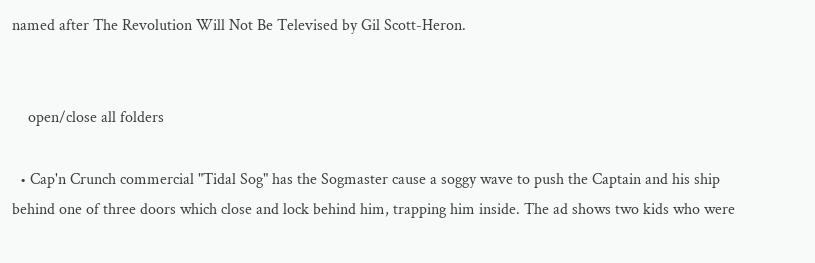named after The Revolution Will Not Be Televised by Gil Scott-Heron.


    open/close all folders

  • Cap'n Crunch commercial "Tidal Sog" has the Sogmaster cause a soggy wave to push the Captain and his ship behind one of three doors which close and lock behind him, trapping him inside. The ad shows two kids who were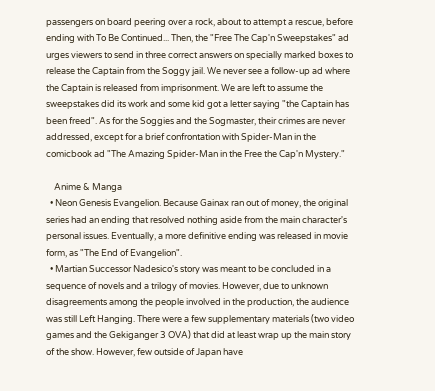passengers on board peering over a rock, about to attempt a rescue, before ending with To Be Continued... Then, the "Free The Cap'n Sweepstakes" ad urges viewers to send in three correct answers on specially marked boxes to release the Captain from the Soggy jail. We never see a follow-up ad where the Captain is released from imprisonment. We are left to assume the sweepstakes did its work and some kid got a letter saying "the Captain has been freed". As for the Soggies and the Sogmaster, their crimes are never addressed, except for a brief confrontation with Spider-Man in the comicbook ad "The Amazing Spider-Man in the Free the Cap'n Mystery."

    Anime & Manga
  • Neon Genesis Evangelion. Because Gainax ran out of money, the original series had an ending that resolved nothing aside from the main character's personal issues. Eventually, a more definitive ending was released in movie form, as "The End of Evangelion".
  • Martian Successor Nadesico's story was meant to be concluded in a sequence of novels and a trilogy of movies. However, due to unknown disagreements among the people involved in the production, the audience was still Left Hanging. There were a few supplementary materials (two video games and the Gekiganger 3 OVA) that did at least wrap up the main story of the show. However, few outside of Japan have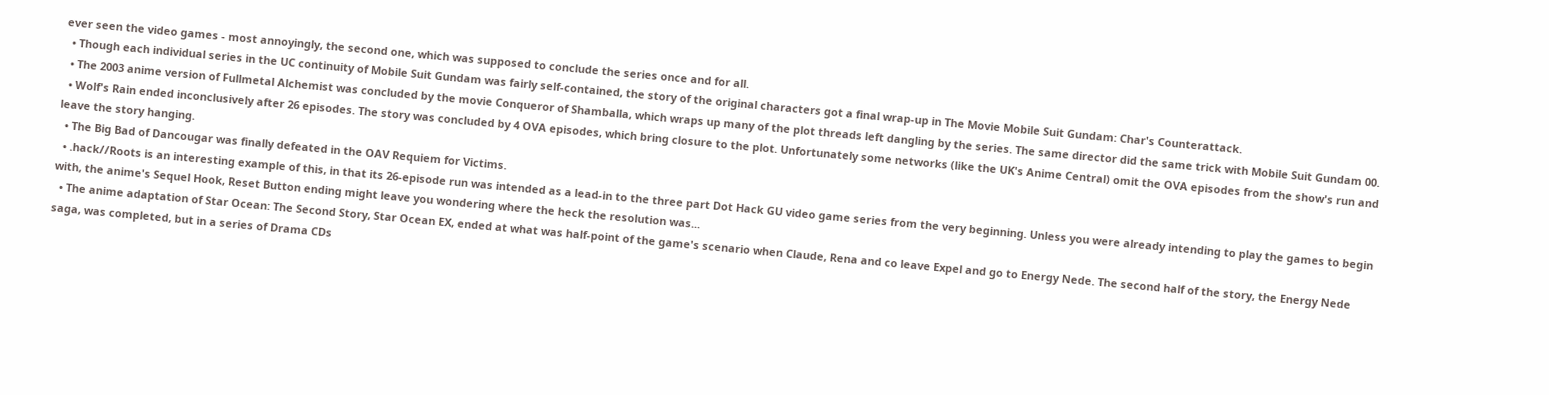ever seen the video games - most annoyingly, the second one, which was supposed to conclude the series once and for all.
  • Though each individual series in the UC continuity of Mobile Suit Gundam was fairly self-contained, the story of the original characters got a final wrap-up in The Movie Mobile Suit Gundam: Char's Counterattack.
  • The 2003 anime version of Fullmetal Alchemist was concluded by the movie Conqueror of Shamballa, which wraps up many of the plot threads left dangling by the series. The same director did the same trick with Mobile Suit Gundam 00.
  • Wolf's Rain ended inconclusively after 26 episodes. The story was concluded by 4 OVA episodes, which bring closure to the plot. Unfortunately some networks (like the UK's Anime Central) omit the OVA episodes from the show's run and leave the story hanging.
  • The Big Bad of Dancougar was finally defeated in the OAV Requiem for Victims.
  • .hack//Roots is an interesting example of this, in that its 26-episode run was intended as a lead-in to the three part Dot Hack GU video game series from the very beginning. Unless you were already intending to play the games to begin with, the anime's Sequel Hook, Reset Button ending might leave you wondering where the heck the resolution was...
  • The anime adaptation of Star Ocean: The Second Story, Star Ocean EX, ended at what was half-point of the game's scenario when Claude, Rena and co leave Expel and go to Energy Nede. The second half of the story, the Energy Nede saga, was completed, but in a series of Drama CDs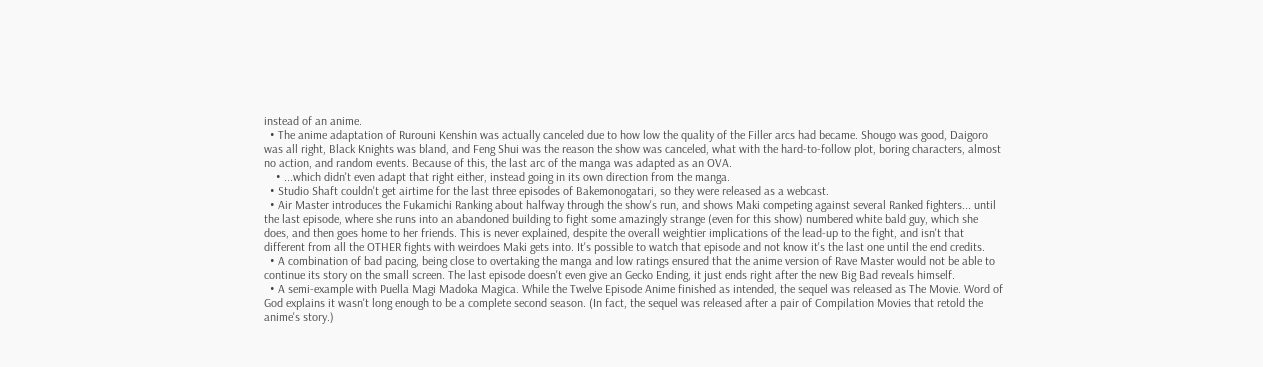instead of an anime.
  • The anime adaptation of Rurouni Kenshin was actually canceled due to how low the quality of the Filler arcs had became. Shougo was good, Daigoro was all right, Black Knights was bland, and Feng Shui was the reason the show was canceled, what with the hard-to-follow plot, boring characters, almost no action, and random events. Because of this, the last arc of the manga was adapted as an OVA.
    • ...which didn't even adapt that right either, instead going in its own direction from the manga.
  • Studio Shaft couldn't get airtime for the last three episodes of Bakemonogatari, so they were released as a webcast.
  • Air Master introduces the Fukamichi Ranking about halfway through the show's run, and shows Maki competing against several Ranked fighters... until the last episode, where she runs into an abandoned building to fight some amazingly strange (even for this show) numbered white bald guy, which she does, and then goes home to her friends. This is never explained, despite the overall weightier implications of the lead-up to the fight, and isn't that different from all the OTHER fights with weirdoes Maki gets into. It's possible to watch that episode and not know it's the last one until the end credits.
  • A combination of bad pacing, being close to overtaking the manga and low ratings ensured that the anime version of Rave Master would not be able to continue its story on the small screen. The last episode doesn't even give an Gecko Ending, it just ends right after the new Big Bad reveals himself.
  • A semi-example with Puella Magi Madoka Magica. While the Twelve Episode Anime finished as intended, the sequel was released as The Movie. Word of God explains it wasn't long enough to be a complete second season. (In fact, the sequel was released after a pair of Compilation Movies that retold the anime's story.)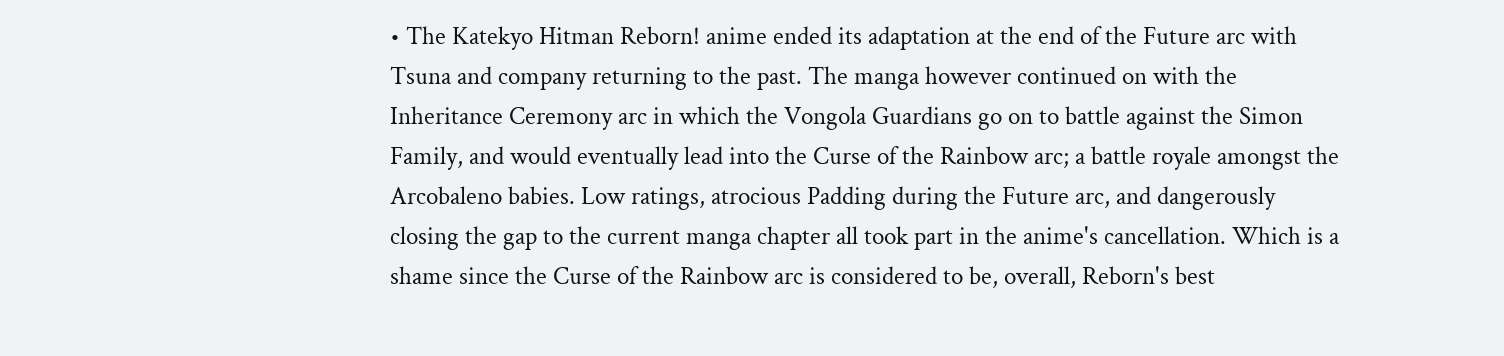• The Katekyo Hitman Reborn! anime ended its adaptation at the end of the Future arc with Tsuna and company returning to the past. The manga however continued on with the Inheritance Ceremony arc in which the Vongola Guardians go on to battle against the Simon Family, and would eventually lead into the Curse of the Rainbow arc; a battle royale amongst the Arcobaleno babies. Low ratings, atrocious Padding during the Future arc, and dangerously closing the gap to the current manga chapter all took part in the anime's cancellation. Which is a shame since the Curse of the Rainbow arc is considered to be, overall, Reborn's best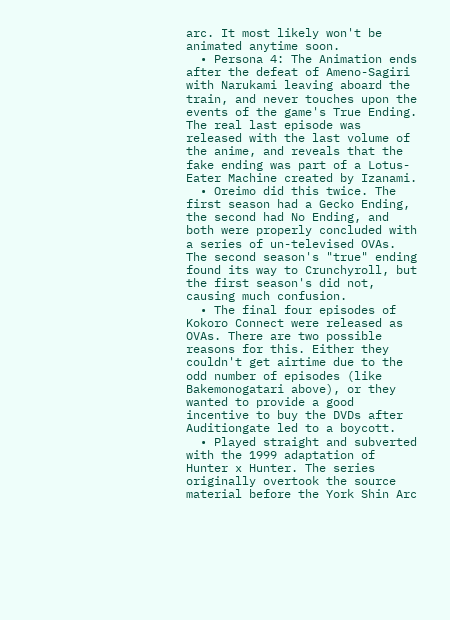arc. It most likely won't be animated anytime soon.
  • Persona 4: The Animation ends after the defeat of Ameno-Sagiri with Narukami leaving aboard the train, and never touches upon the events of the game's True Ending. The real last episode was released with the last volume of the anime, and reveals that the fake ending was part of a Lotus-Eater Machine created by Izanami.
  • Oreimo did this twice. The first season had a Gecko Ending, the second had No Ending, and both were properly concluded with a series of un-televised OVAs. The second season's "true" ending found its way to Crunchyroll, but the first season's did not, causing much confusion.
  • The final four episodes of Kokoro Connect were released as OVAs. There are two possible reasons for this. Either they couldn't get airtime due to the odd number of episodes (like Bakemonogatari above), or they wanted to provide a good incentive to buy the DVDs after Auditiongate led to a boycott.
  • Played straight and subverted with the 1999 adaptation of Hunter x Hunter. The series originally overtook the source material before the York Shin Arc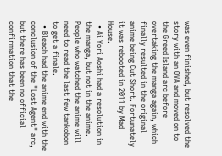was even finished, but resolved the story with an OVA and moved on to the Greed Island arc before overtaking the manga again, which finally resulted in the original anime being Cut Short. Fortunately it was rebooted in 2011 by Mad House.
  • Ai Yori Aoshi had a resolution in the manga, but not in the anime. People who watched the anime will need to read the last few tankobon to get a finale.
  • Bleach had the anime end with the conclusion of the "Lost Agent" arc, but there has been no official confirmation that the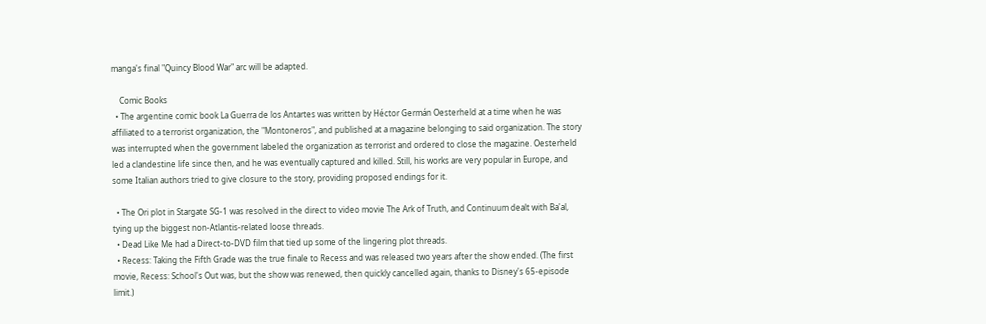manga's final "Quincy Blood War" arc will be adapted.

    Comic Books
  • The argentine comic book La Guerra de los Antartes was written by Héctor Germán Oesterheld at a time when he was affiliated to a terrorist organization, the "Montoneros", and published at a magazine belonging to said organization. The story was interrupted when the government labeled the organization as terrorist and ordered to close the magazine. Oesterheld led a clandestine life since then, and he was eventually captured and killed. Still, his works are very popular in Europe, and some Italian authors tried to give closure to the story, providing proposed endings for it.

  • The Ori plot in Stargate SG-1 was resolved in the direct to video movie The Ark of Truth, and Continuum dealt with Ba'al, tying up the biggest non-Atlantis-related loose threads.
  • Dead Like Me had a Direct-to-DVD film that tied up some of the lingering plot threads.
  • Recess: Taking the Fifth Grade was the true finale to Recess and was released two years after the show ended. (The first movie, Recess: School's Out was, but the show was renewed, then quickly cancelled again, thanks to Disney's 65-episode limit.)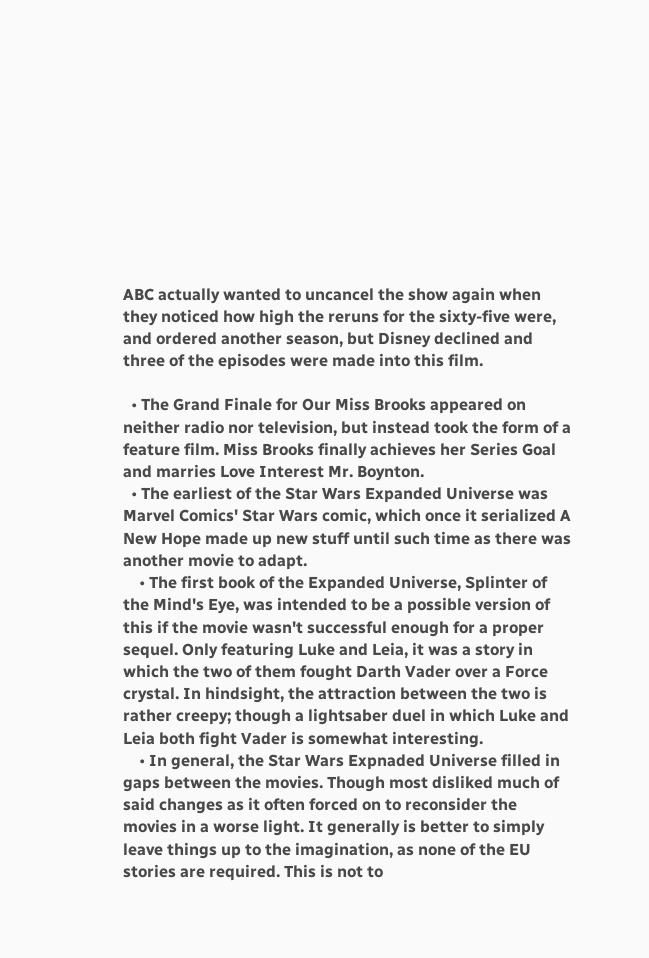ABC actually wanted to uncancel the show again when they noticed how high the reruns for the sixty-five were, and ordered another season, but Disney declined and three of the episodes were made into this film.

  • The Grand Finale for Our Miss Brooks appeared on neither radio nor television, but instead took the form of a feature film. Miss Brooks finally achieves her Series Goal and marries Love Interest Mr. Boynton.
  • The earliest of the Star Wars Expanded Universe was Marvel Comics' Star Wars comic, which once it serialized A New Hope made up new stuff until such time as there was another movie to adapt.
    • The first book of the Expanded Universe, Splinter of the Mind's Eye, was intended to be a possible version of this if the movie wasn't successful enough for a proper sequel. Only featuring Luke and Leia, it was a story in which the two of them fought Darth Vader over a Force crystal. In hindsight, the attraction between the two is rather creepy; though a lightsaber duel in which Luke and Leia both fight Vader is somewhat interesting.
    • In general, the Star Wars Expnaded Universe filled in gaps between the movies. Though most disliked much of said changes as it often forced on to reconsider the movies in a worse light. It generally is better to simply leave things up to the imagination, as none of the EU stories are required. This is not to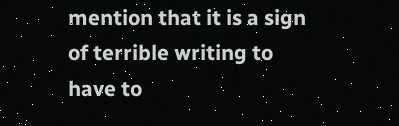mention that it is a sign of terrible writing to have to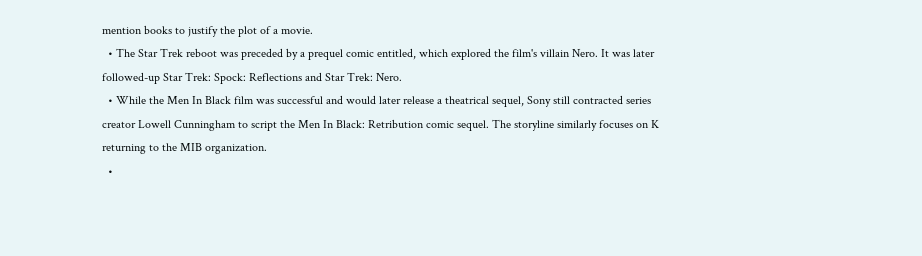mention books to justify the plot of a movie.
  • The Star Trek reboot was preceded by a prequel comic entitled, which explored the film's villain Nero. It was later followed-up Star Trek: Spock: Reflections and Star Trek: Nero.
  • While the Men In Black film was successful and would later release a theatrical sequel, Sony still contracted series creator Lowell Cunningham to script the Men In Black: Retribution comic sequel. The storyline similarly focuses on K returning to the MIB organization.
  •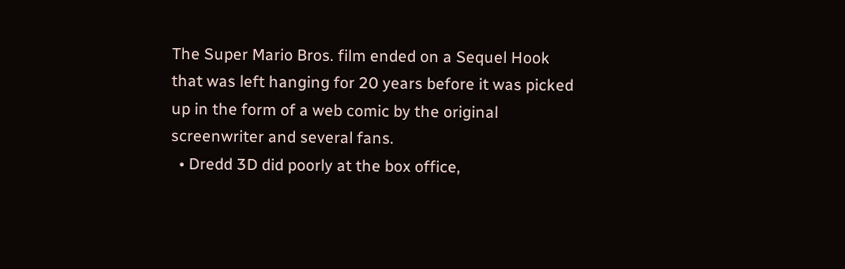The Super Mario Bros. film ended on a Sequel Hook that was left hanging for 20 years before it was picked up in the form of a web comic by the original screenwriter and several fans.
  • Dredd 3D did poorly at the box office,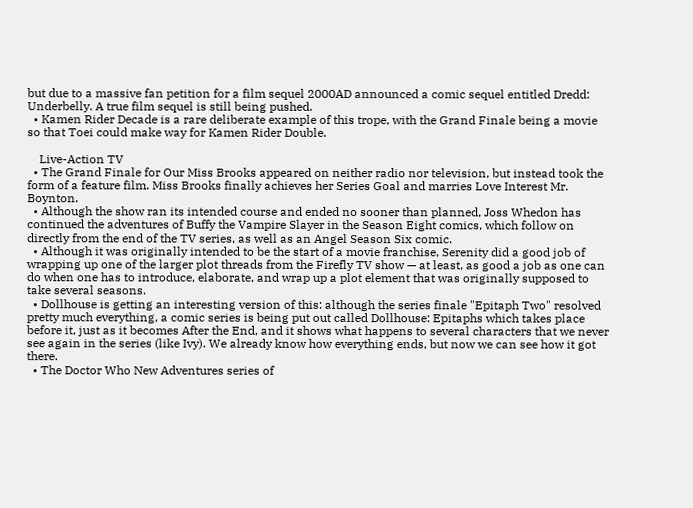but due to a massive fan petition for a film sequel 2000AD announced a comic sequel entitled Dredd: Underbelly. A true film sequel is still being pushed.
  • Kamen Rider Decade is a rare deliberate example of this trope, with the Grand Finale being a movie so that Toei could make way for Kamen Rider Double.

    Live-Action TV
  • The Grand Finale for Our Miss Brooks appeared on neither radio nor television, but instead took the form of a feature film. Miss Brooks finally achieves her Series Goal and marries Love Interest Mr. Boynton.
  • Although the show ran its intended course and ended no sooner than planned, Joss Whedon has continued the adventures of Buffy the Vampire Slayer in the Season Eight comics, which follow on directly from the end of the TV series, as well as an Angel Season Six comic.
  • Although it was originally intended to be the start of a movie franchise, Serenity did a good job of wrapping up one of the larger plot threads from the Firefly TV show — at least, as good a job as one can do when one has to introduce, elaborate, and wrap up a plot element that was originally supposed to take several seasons.
  • Dollhouse is getting an interesting version of this: although the series finale "Epitaph Two" resolved pretty much everything, a comic series is being put out called Dollhouse: Epitaphs which takes place before it, just as it becomes After the End, and it shows what happens to several characters that we never see again in the series (like Ivy). We already know how everything ends, but now we can see how it got there.
  • The Doctor Who New Adventures series of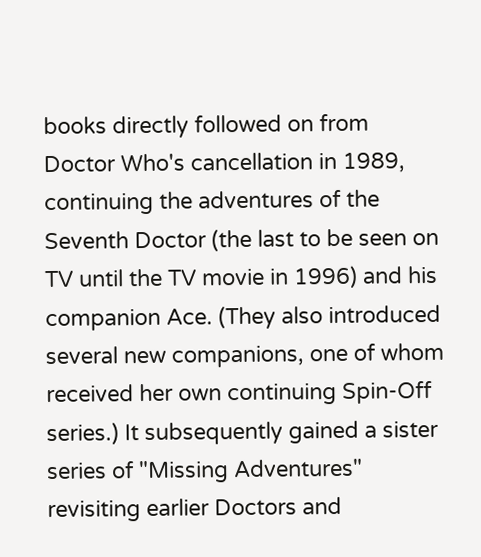books directly followed on from Doctor Who's cancellation in 1989, continuing the adventures of the Seventh Doctor (the last to be seen on TV until the TV movie in 1996) and his companion Ace. (They also introduced several new companions, one of whom received her own continuing Spin-Off series.) It subsequently gained a sister series of "Missing Adventures" revisiting earlier Doctors and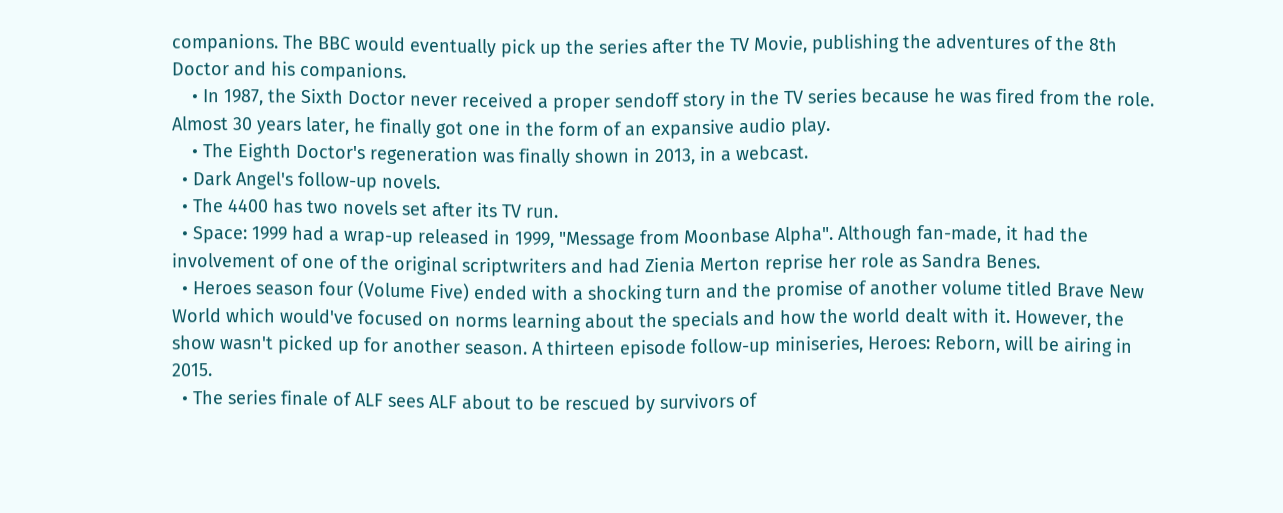companions. The BBC would eventually pick up the series after the TV Movie, publishing the adventures of the 8th Doctor and his companions.
    • In 1987, the Sixth Doctor never received a proper sendoff story in the TV series because he was fired from the role. Almost 30 years later, he finally got one in the form of an expansive audio play.
    • The Eighth Doctor's regeneration was finally shown in 2013, in a webcast.
  • Dark Angel's follow-up novels.
  • The 4400 has two novels set after its TV run.
  • Space: 1999 had a wrap-up released in 1999, "Message from Moonbase Alpha". Although fan-made, it had the involvement of one of the original scriptwriters and had Zienia Merton reprise her role as Sandra Benes.
  • Heroes season four (Volume Five) ended with a shocking turn and the promise of another volume titled Brave New World which would've focused on norms learning about the specials and how the world dealt with it. However, the show wasn't picked up for another season. A thirteen episode follow-up miniseries, Heroes: Reborn, will be airing in 2015.
  • The series finale of ALF sees ALF about to be rescued by survivors of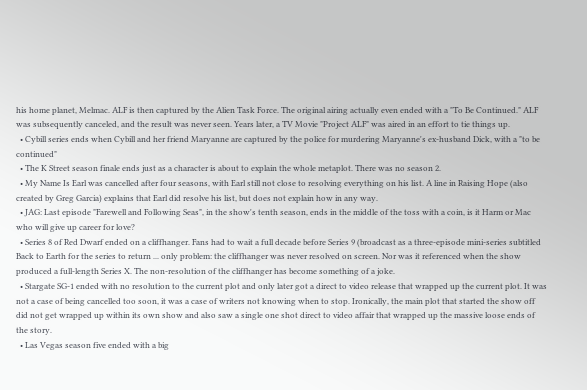his home planet, Melmac. ALF is then captured by the Alien Task Force. The original airing actually even ended with a "To Be Continued." ALF was subsequently canceled, and the result was never seen. Years later, a TV Movie "Project ALF" was aired in an effort to tie things up.
  • Cybill series ends when Cybill and her friend Maryanne are captured by the police for murdering Maryanne's ex-husband Dick, with a "to be continued"
  • The K Street season finale ends just as a character is about to explain the whole metaplot. There was no season 2.
  • My Name Is Earl was cancelled after four seasons, with Earl still not close to resolving everything on his list. A line in Raising Hope (also created by Greg Garcia) explains that Earl did resolve his list, but does not explain how in any way.
  • JAG: Last episode "Farewell and Following Seas", in the show's tenth season, ends in the middle of the toss with a coin, is it Harm or Mac who will give up career for love?
  • Series 8 of Red Dwarf ended on a cliffhanger. Fans had to wait a full decade before Series 9 (broadcast as a three-episode mini-series subtitled Back to Earth for the series to return ... only problem: the cliffhanger was never resolved on screen. Nor was it referenced when the show produced a full-length Series X. The non-resolution of the cliffhanger has become something of a joke.
  • Stargate SG-1 ended with no resolution to the current plot and only later got a direct to video release that wrapped up the current plot. It was not a case of being cancelled too soon, it was a case of writers not knowing when to stop. Ironically, the main plot that started the show off did not get wrapped up within its own show and also saw a single one shot direct to video affair that wrapped up the massive loose ends of the story.
  • Las Vegas season five ended with a big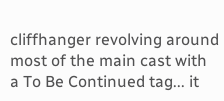cliffhanger revolving around most of the main cast with a To Be Continued tag... it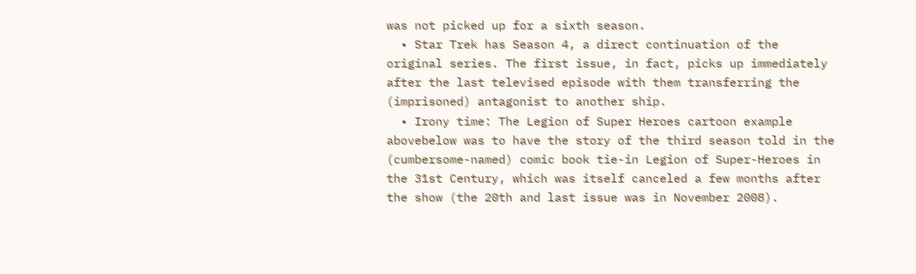was not picked up for a sixth season.
  • Star Trek has Season 4, a direct continuation of the original series. The first issue, in fact, picks up immediately after the last televised episode with them transferring the (imprisoned) antagonist to another ship.
  • Irony time: The Legion of Super Heroes cartoon example abovebelow was to have the story of the third season told in the (cumbersome-named) comic book tie-in Legion of Super-Heroes in the 31st Century, which was itself canceled a few months after the show (the 20th and last issue was in November 2008).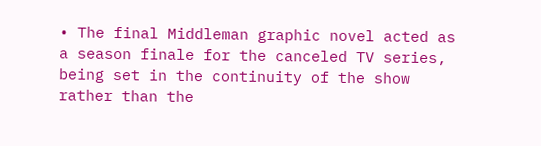• The final Middleman graphic novel acted as a season finale for the canceled TV series, being set in the continuity of the show rather than the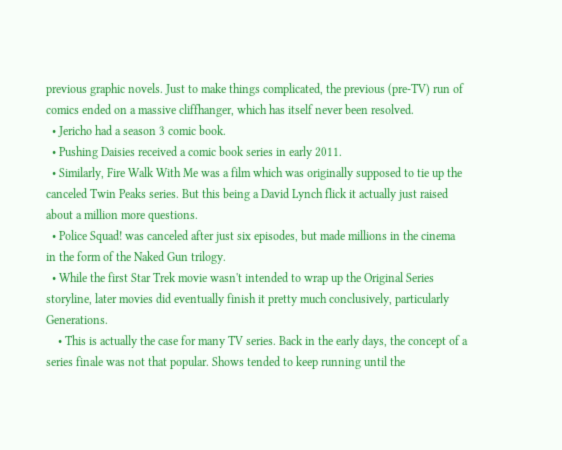previous graphic novels. Just to make things complicated, the previous (pre-TV) run of comics ended on a massive cliffhanger, which has itself never been resolved.
  • Jericho had a season 3 comic book.
  • Pushing Daisies received a comic book series in early 2011.
  • Similarly, Fire Walk With Me was a film which was originally supposed to tie up the canceled Twin Peaks series. But this being a David Lynch flick it actually just raised about a million more questions.
  • Police Squad! was canceled after just six episodes, but made millions in the cinema in the form of the Naked Gun trilogy.
  • While the first Star Trek movie wasn't intended to wrap up the Original Series storyline, later movies did eventually finish it pretty much conclusively, particularly Generations.
    • This is actually the case for many TV series. Back in the early days, the concept of a series finale was not that popular. Shows tended to keep running until the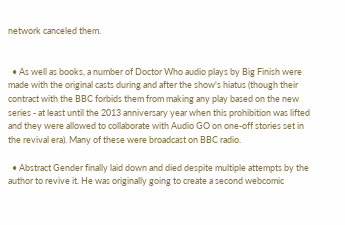network canceled them.


  • As well as books, a number of Doctor Who audio plays by Big Finish were made with the original casts during and after the show's hiatus (though their contract with the BBC forbids them from making any play based on the new series - at least until the 2013 anniversary year when this prohibition was lifted and they were allowed to collaborate with Audio GO on one-off stories set in the revival era). Many of these were broadcast on BBC radio.

  • Abstract Gender finally laid down and died despite multiple attempts by the author to revive it. He was originally going to create a second webcomic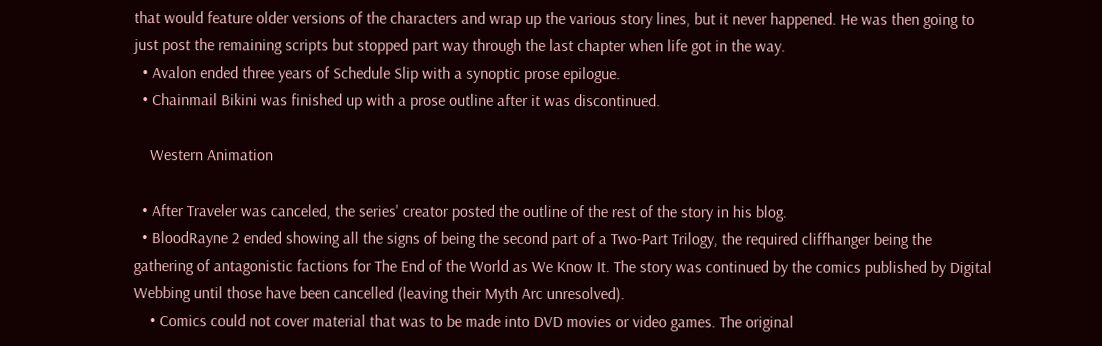that would feature older versions of the characters and wrap up the various story lines, but it never happened. He was then going to just post the remaining scripts but stopped part way through the last chapter when life got in the way.
  • Avalon ended three years of Schedule Slip with a synoptic prose epilogue.
  • Chainmail Bikini was finished up with a prose outline after it was discontinued.

    Western Animation

  • After Traveler was canceled, the series' creator posted the outline of the rest of the story in his blog.
  • BloodRayne 2 ended showing all the signs of being the second part of a Two-Part Trilogy, the required cliffhanger being the gathering of antagonistic factions for The End of the World as We Know It. The story was continued by the comics published by Digital Webbing until those have been cancelled (leaving their Myth Arc unresolved).
    • Comics could not cover material that was to be made into DVD movies or video games. The original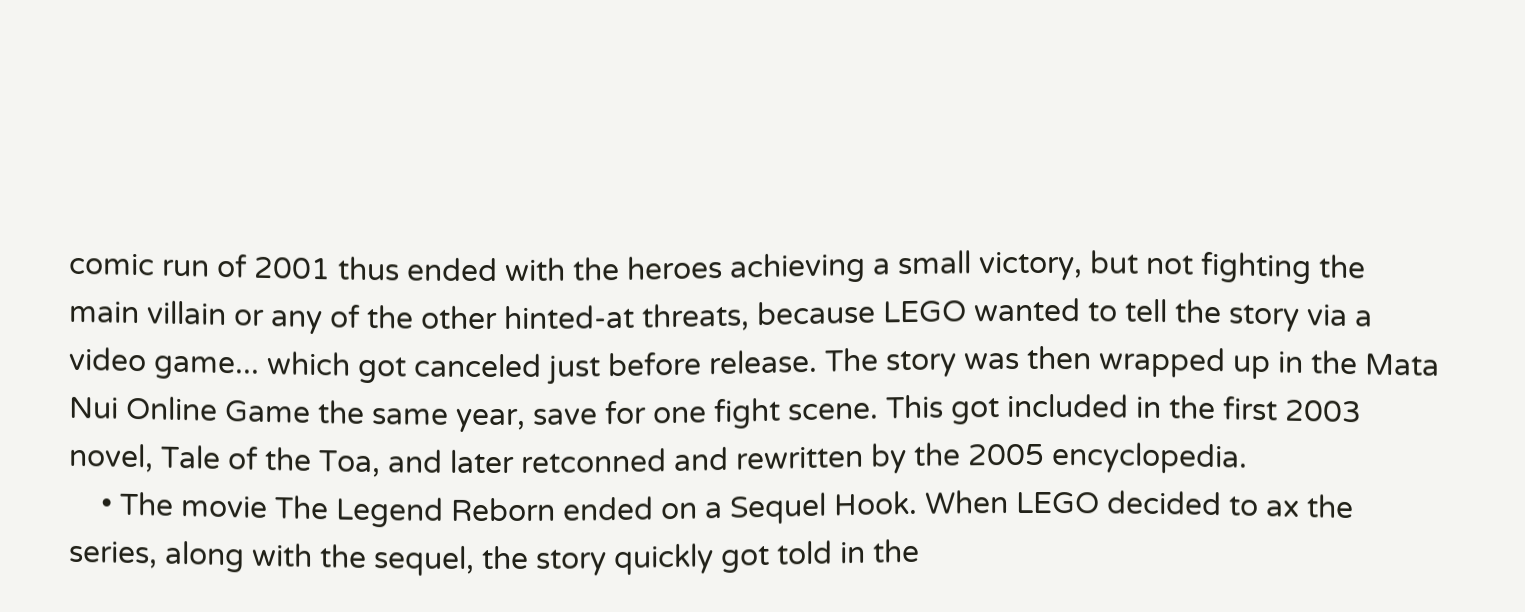comic run of 2001 thus ended with the heroes achieving a small victory, but not fighting the main villain or any of the other hinted-at threats, because LEGO wanted to tell the story via a video game... which got canceled just before release. The story was then wrapped up in the Mata Nui Online Game the same year, save for one fight scene. This got included in the first 2003 novel, Tale of the Toa, and later retconned and rewritten by the 2005 encyclopedia.
    • The movie The Legend Reborn ended on a Sequel Hook. When LEGO decided to ax the series, along with the sequel, the story quickly got told in the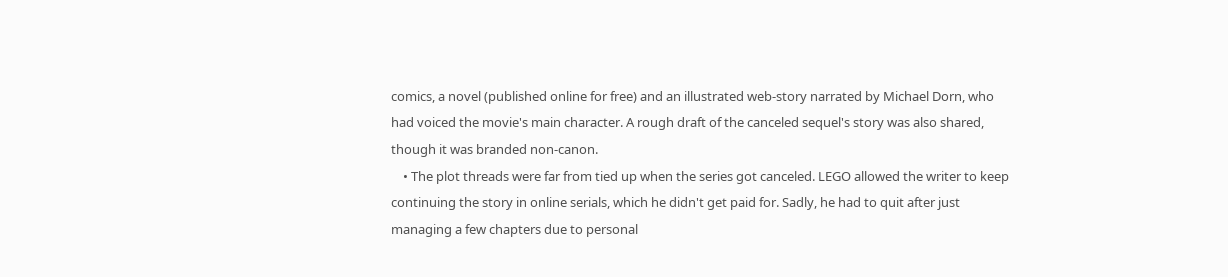comics, a novel (published online for free) and an illustrated web-story narrated by Michael Dorn, who had voiced the movie's main character. A rough draft of the canceled sequel's story was also shared, though it was branded non-canon.
    • The plot threads were far from tied up when the series got canceled. LEGO allowed the writer to keep continuing the story in online serials, which he didn't get paid for. Sadly, he had to quit after just managing a few chapters due to personal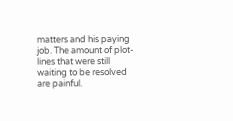matters and his paying job. The amount of plot-lines that were still waiting to be resolved are painful.